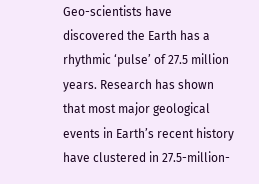Geo-scientists have discovered the Earth has a rhythmic ‘pulse’ of 27.5 million years. Research has shown that most major geological events in Earth’s recent history have clustered in 27.5-million-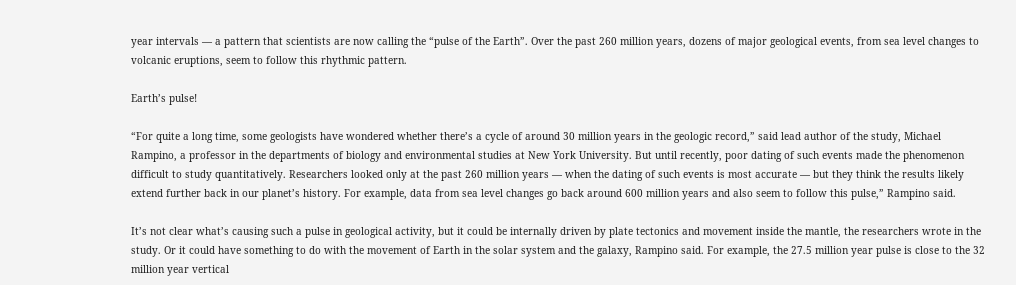year intervals — a pattern that scientists are now calling the “pulse of the Earth”. Over the past 260 million years, dozens of major geological events, from sea level changes to volcanic eruptions, seem to follow this rhythmic pattern.

Earth’s pulse!

“For quite a long time, some geologists have wondered whether there’s a cycle of around 30 million years in the geologic record,” said lead author of the study, Michael Rampino, a professor in the departments of biology and environmental studies at New York University. But until recently, poor dating of such events made the phenomenon difficult to study quantitatively. Researchers looked only at the past 260 million years — when the dating of such events is most accurate — but they think the results likely extend further back in our planet’s history. For example, data from sea level changes go back around 600 million years and also seem to follow this pulse,” Rampino said.

It’s not clear what’s causing such a pulse in geological activity, but it could be internally driven by plate tectonics and movement inside the mantle, the researchers wrote in the study. Or it could have something to do with the movement of Earth in the solar system and the galaxy, Rampino said. For example, the 27.5 million year pulse is close to the 32 million year vertical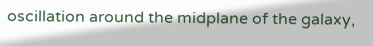oscillation around the midplane of the galaxy,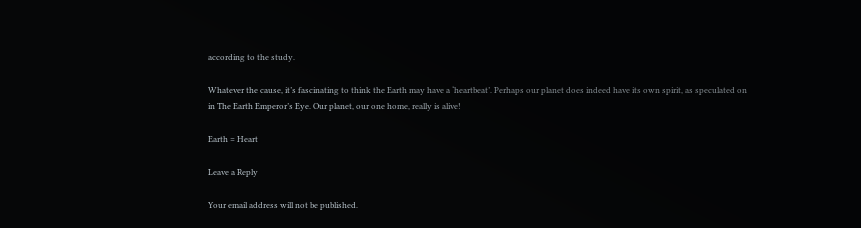according to the study.

Whatever the cause, it’s fascinating to think the Earth may have a ‘heartbeat’. Perhaps our planet does indeed have its own spirit, as speculated on in The Earth Emperor’s Eye. Our planet, our one home, really is alive!

Earth = Heart

Leave a Reply

Your email address will not be published.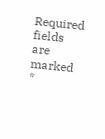Required fields are marked *